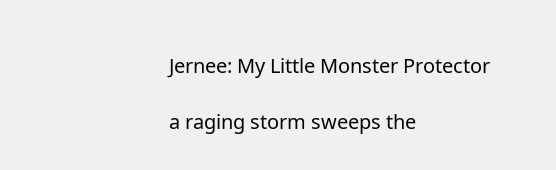Jernee: My Little Monster Protector

a raging storm sweeps the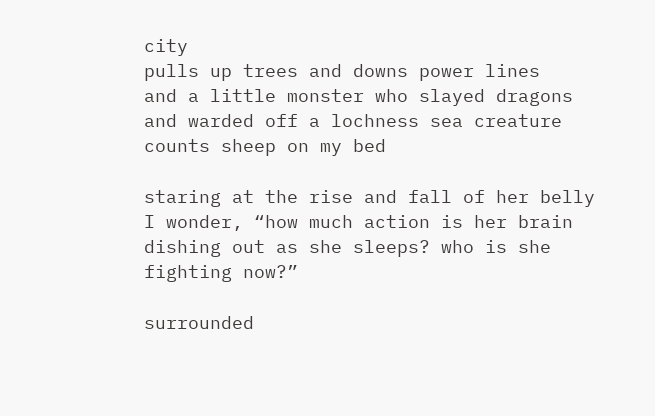city
pulls up trees and downs power lines
and a little monster who slayed dragons
and warded off a lochness sea creature
counts sheep on my bed

staring at the rise and fall of her belly
I wonder, “how much action is her brain
dishing out as she sleeps? who is she
fighting now?”

surrounded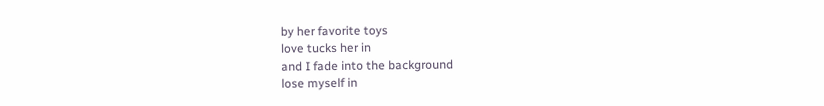by her favorite toys
love tucks her in
and I fade into the background
lose myself in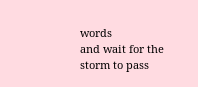words
and wait for the storm to pass